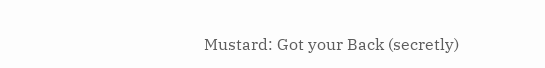Mustard: Got your Back (secretly)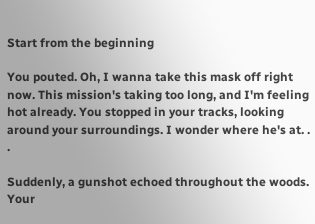Start from the beginning

You pouted. Oh, I wanna take this mask off right now. This mission's taking too long, and I'm feeling hot already. You stopped in your tracks, looking around your surroundings. I wonder where he's at. . .

Suddenly, a gunshot echoed throughout the woods. Your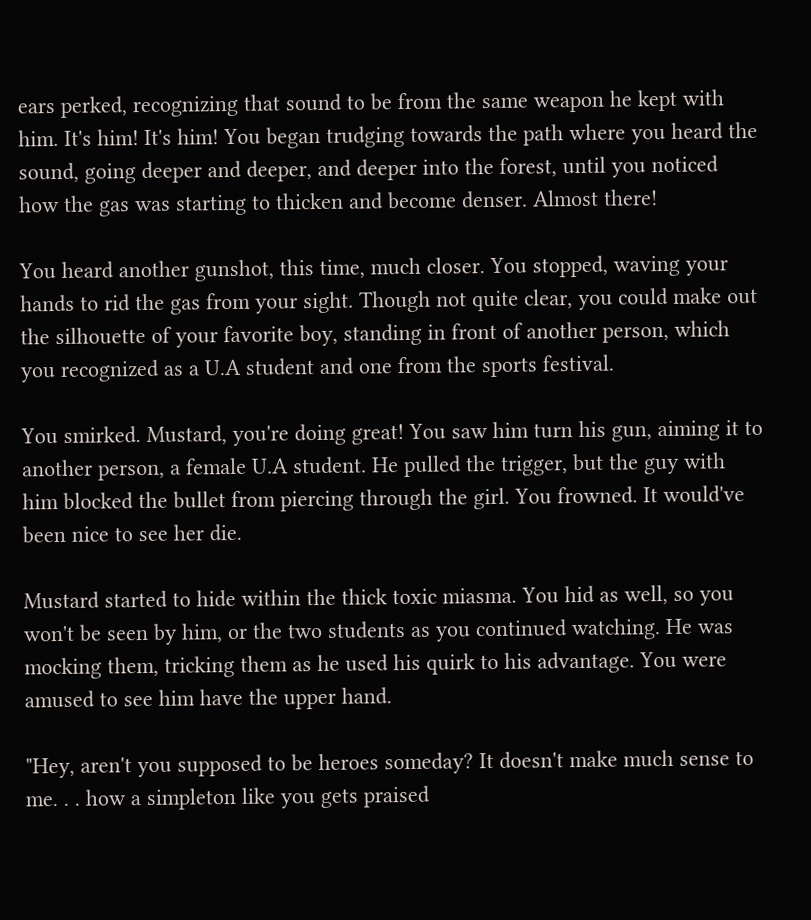ears perked, recognizing that sound to be from the same weapon he kept with him. It's him! It's him! You began trudging towards the path where you heard the sound, going deeper and deeper, and deeper into the forest, until you noticed how the gas was starting to thicken and become denser. Almost there!

You heard another gunshot, this time, much closer. You stopped, waving your hands to rid the gas from your sight. Though not quite clear, you could make out the silhouette of your favorite boy, standing in front of another person, which you recognized as a U.A student and one from the sports festival.

You smirked. Mustard, you're doing great! You saw him turn his gun, aiming it to another person, a female U.A student. He pulled the trigger, but the guy with him blocked the bullet from piercing through the girl. You frowned. It would've been nice to see her die.

Mustard started to hide within the thick toxic miasma. You hid as well, so you won't be seen by him, or the two students as you continued watching. He was mocking them, tricking them as he used his quirk to his advantage. You were amused to see him have the upper hand.

"Hey, aren't you supposed to be heroes someday? It doesn't make much sense to me. . . how a simpleton like you gets praised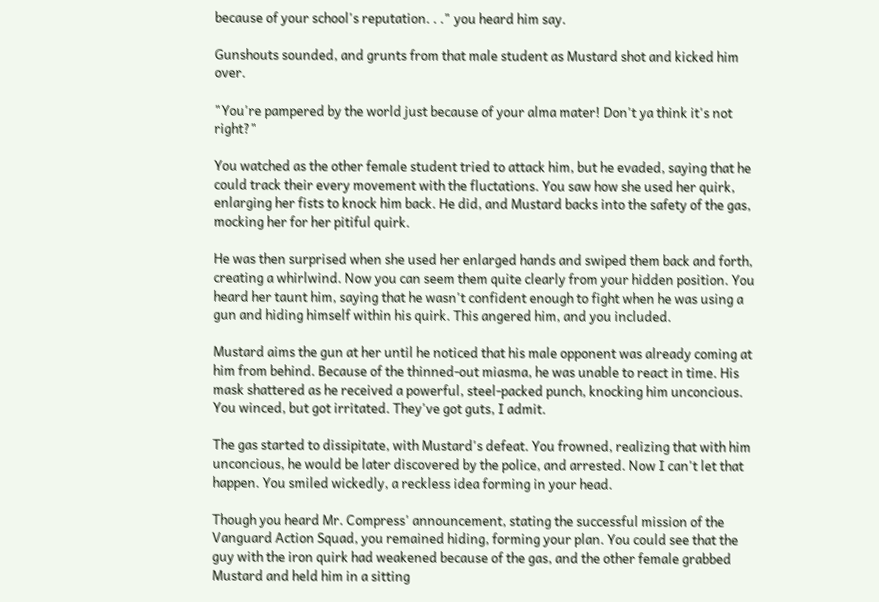because of your school's reputation. . ." you heard him say.

Gunshouts sounded, and grunts from that male student as Mustard shot and kicked him over.

"You're pampered by the world just because of your alma mater! Don't ya think it's not right?"

You watched as the other female student tried to attack him, but he evaded, saying that he could track their every movement with the fluctations. You saw how she used her quirk, enlarging her fists to knock him back. He did, and Mustard backs into the safety of the gas, mocking her for her pitiful quirk.

He was then surprised when she used her enlarged hands and swiped them back and forth, creating a whirlwind. Now you can seem them quite clearly from your hidden position. You heard her taunt him, saying that he wasn't confident enough to fight when he was using a gun and hiding himself within his quirk. This angered him, and you included.

Mustard aims the gun at her until he noticed that his male opponent was already coming at him from behind. Because of the thinned-out miasma, he was unable to react in time. His mask shattered as he received a powerful, steel-packed punch, knocking him unconcious. You winced, but got irritated. They've got guts, I admit.

The gas started to dissipitate, with Mustard's defeat. You frowned, realizing that with him unconcious, he would be later discovered by the police, and arrested. Now I can't let that happen. You smiled wickedly, a reckless idea forming in your head.

Though you heard Mr. Compress' announcement, stating the successful mission of the Vanguard Action Squad, you remained hiding, forming your plan. You could see that the guy with the iron quirk had weakened because of the gas, and the other female grabbed Mustard and held him in a sitting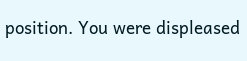position. You were displeased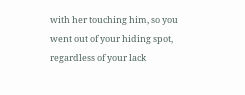with her touching him, so you went out of your hiding spot, regardless of your lack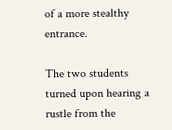of a more stealthy entrance.

The two students turned upon hearing a rustle from the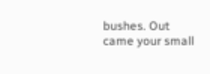bushes. Out came your small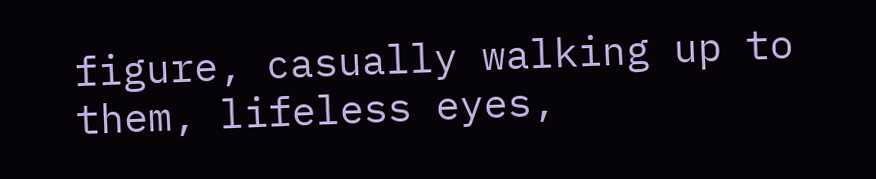figure, casually walking up to them, lifeless eyes,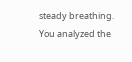steady breathing. You analyzed the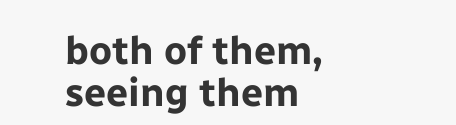both of them, seeing them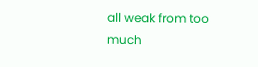all weak from too much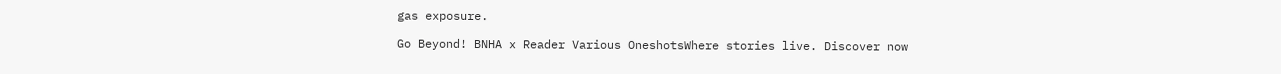gas exposure.

Go Beyond! BNHA x Reader Various OneshotsWhere stories live. Discover now